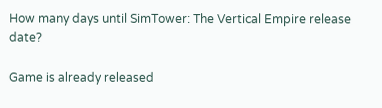How many days until SimTower: The Vertical Empire release date?

Game is already released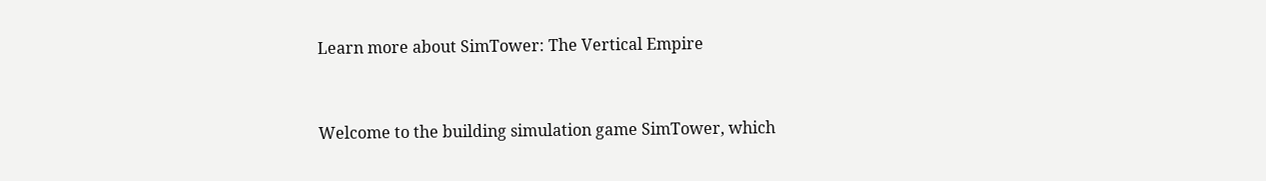Learn more about SimTower: The Vertical Empire


Welcome to the building simulation game SimTower, which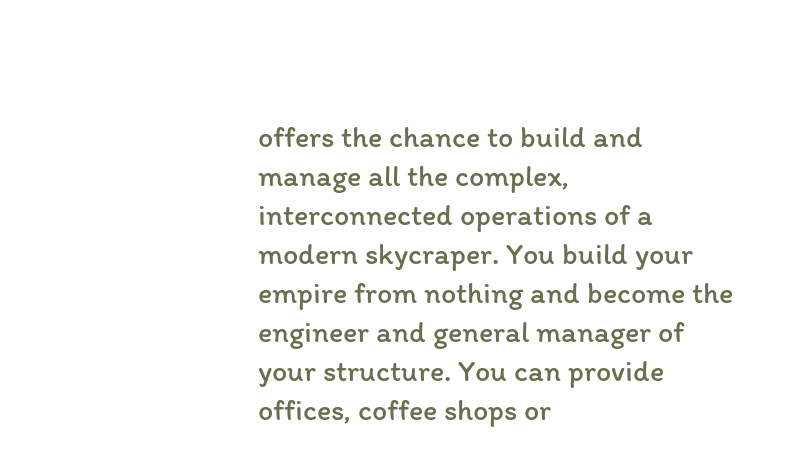offers the chance to build and manage all the complex, interconnected operations of a modern skycraper. You build your empire from nothing and become the engineer and general manager of your structure. You can provide offices, coffee shops or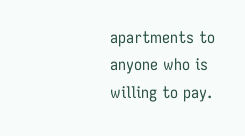apartments to anyone who is willing to pay.